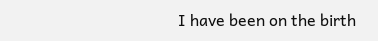I have been on the birth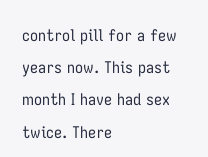control pill for a few years now. This past month I have had sex twice. There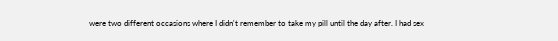were two different occasions where I didn't remember to take my pill until the day after. I had sex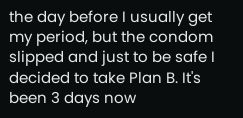the day before I usually get my period, but the condom slipped and just to be safe I decided to take Plan B. It's been 3 days now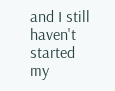and I still haven't started my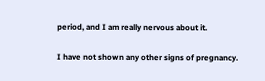period, and I am really nervous about it.

I have not shown any other signs of pregnancy.